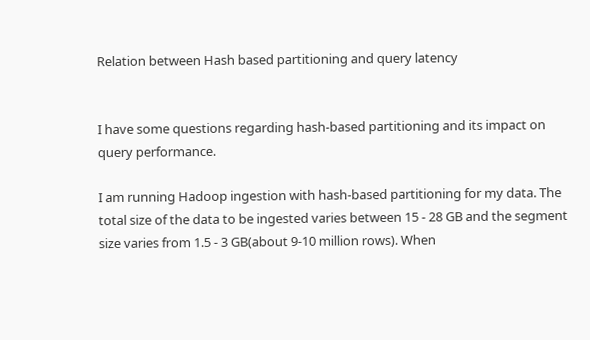Relation between Hash based partitioning and query latency


I have some questions regarding hash-based partitioning and its impact on query performance.

I am running Hadoop ingestion with hash-based partitioning for my data. The total size of the data to be ingested varies between 15 - 28 GB and the segment size varies from 1.5 - 3 GB(about 9-10 million rows). When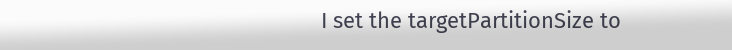I set the targetPartitionSize to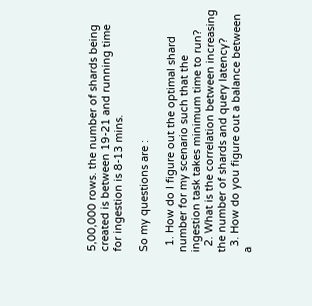5,00,000 rows. the number of shards being created is between 19-21 and running time for ingestion is 8-13 mins.

So my questions are :

  1. How do I figure out the optimal shard number for my scenario such that the ingestion task takes minimum time to run?
  2. What is the correlation between increasing the number of shards and query latency?
  3. How do you figure out a balance between a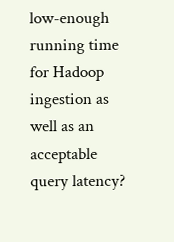low-enough running time for Hadoop ingestion as well as an acceptable query latency?